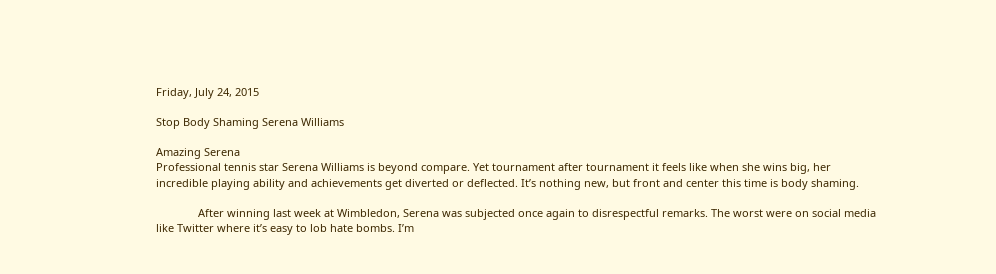Friday, July 24, 2015

Stop Body Shaming Serena Williams

Amazing Serena
Professional tennis star Serena Williams is beyond compare. Yet tournament after tournament it feels like when she wins big, her incredible playing ability and achievements get diverted or deflected. It’s nothing new, but front and center this time is body shaming.

              After winning last week at Wimbledon, Serena was subjected once again to disrespectful remarks. The worst were on social media like Twitter where it’s easy to lob hate bombs. I’m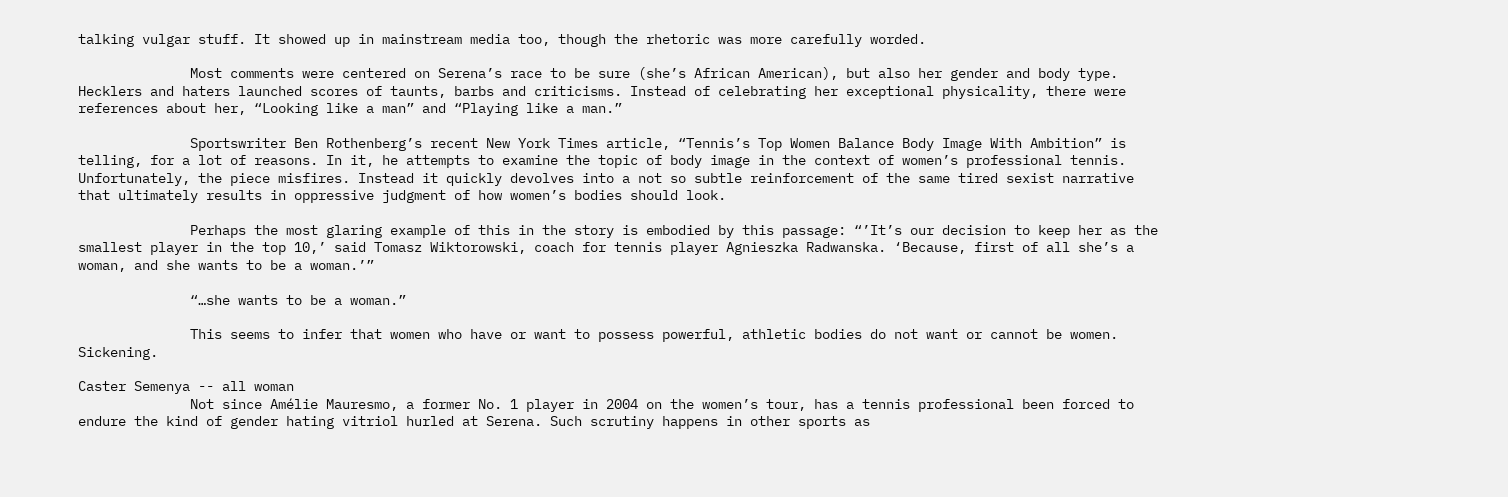talking vulgar stuff. It showed up in mainstream media too, though the rhetoric was more carefully worded.

              Most comments were centered on Serena’s race to be sure (she’s African American), but also her gender and body type. Hecklers and haters launched scores of taunts, barbs and criticisms. Instead of celebrating her exceptional physicality, there were references about her, “Looking like a man” and “Playing like a man.”

              Sportswriter Ben Rothenberg’s recent New York Times article, “Tennis’s Top Women Balance Body Image With Ambition” is telling, for a lot of reasons. In it, he attempts to examine the topic of body image in the context of women’s professional tennis. Unfortunately, the piece misfires. Instead it quickly devolves into a not so subtle reinforcement of the same tired sexist narrative that ultimately results in oppressive judgment of how women’s bodies should look.

              Perhaps the most glaring example of this in the story is embodied by this passage: “’It’s our decision to keep her as the smallest player in the top 10,’ said Tomasz Wiktorowski, coach for tennis player Agnieszka Radwanska. ‘Because, first of all she’s a woman, and she wants to be a woman.’”

              “…she wants to be a woman.”

              This seems to infer that women who have or want to possess powerful, athletic bodies do not want or cannot be women. Sickening.

Caster Semenya -- all woman
              Not since Amélie Mauresmo, a former No. 1 player in 2004 on the women’s tour, has a tennis professional been forced to endure the kind of gender hating vitriol hurled at Serena. Such scrutiny happens in other sports as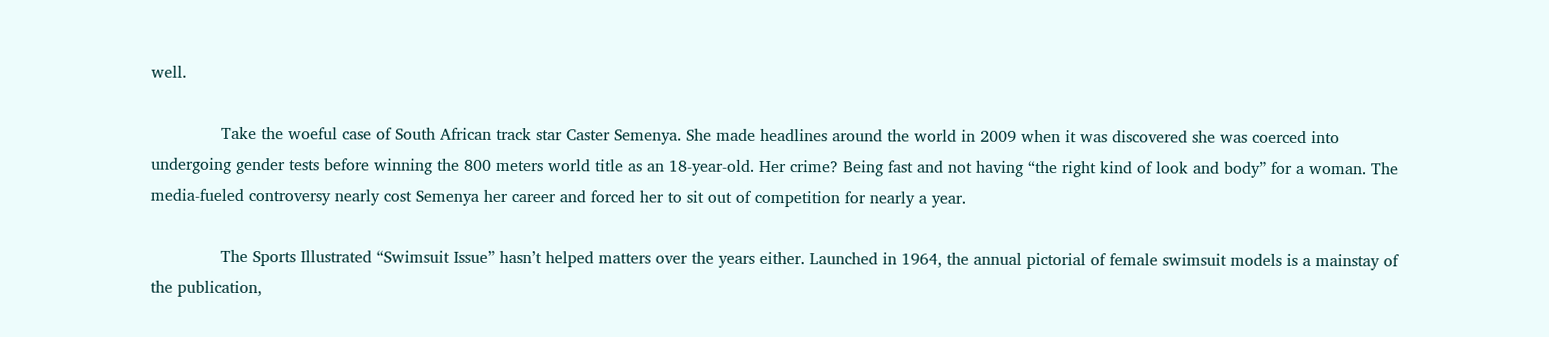well.

              Take the woeful case of South African track star Caster Semenya. She made headlines around the world in 2009 when it was discovered she was coerced into undergoing gender tests before winning the 800 meters world title as an 18-year-old. Her crime? Being fast and not having “the right kind of look and body” for a woman. The media-fueled controversy nearly cost Semenya her career and forced her to sit out of competition for nearly a year.

              The Sports Illustrated “Swimsuit Issue” hasn’t helped matters over the years either. Launched in 1964, the annual pictorial of female swimsuit models is a mainstay of the publication,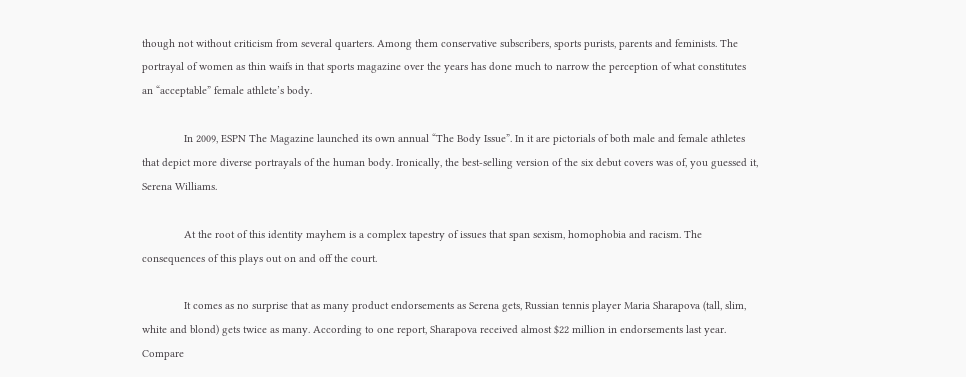though not without criticism from several quarters. Among them conservative subscribers, sports purists, parents and feminists. The portrayal of women as thin waifs in that sports magazine over the years has done much to narrow the perception of what constitutes an “acceptable” female athlete’s body.

              In 2009, ESPN The Magazine launched its own annual “The Body Issue”. In it are pictorials of both male and female athletes that depict more diverse portrayals of the human body. Ironically, the best-selling version of the six debut covers was of, you guessed it, Serena Williams.

              At the root of this identity mayhem is a complex tapestry of issues that span sexism, homophobia and racism. The consequences of this plays out on and off the court.

              It comes as no surprise that as many product endorsements as Serena gets, Russian tennis player Maria Sharapova (tall, slim, white and blond) gets twice as many. According to one report, Sharapova received almost $22 million in endorsements last year. Compare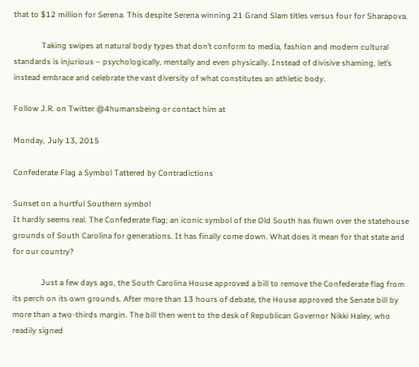that to $12 million for Serena. This despite Serena winning 21 Grand Slam titles versus four for Sharapova.

              Taking swipes at natural body types that don’t conform to media, fashion and modern cultural standards is injurious – psychologically, mentally and even physically. Instead of divisive shaming, let’s instead embrace and celebrate the vast diversity of what constitutes an athletic body.

Follow J.R. on Twitter @4humansbeing or contact him at

Monday, July 13, 2015

Confederate Flag a Symbol Tattered by Contradictions

Sunset on a hurtful Southern symbol
It hardly seems real. The Confederate flag; an iconic symbol of the Old South has flown over the statehouse grounds of South Carolina for generations. It has finally come down. What does it mean for that state and for our country?

              Just a few days ago, the South Carolina House approved a bill to remove the Confederate flag from its perch on its own grounds. After more than 13 hours of debate, the House approved the Senate bill by more than a two-thirds margin. The bill then went to the desk of Republican Governor Nikki Haley, who readily signed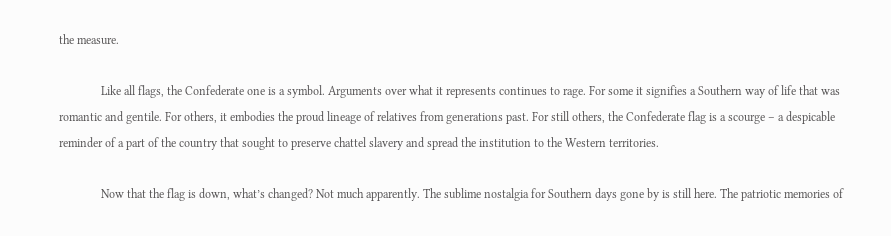the measure.

              Like all flags, the Confederate one is a symbol. Arguments over what it represents continues to rage. For some it signifies a Southern way of life that was romantic and gentile. For others, it embodies the proud lineage of relatives from generations past. For still others, the Confederate flag is a scourge – a despicable reminder of a part of the country that sought to preserve chattel slavery and spread the institution to the Western territories.

              Now that the flag is down, what’s changed? Not much apparently. The sublime nostalgia for Southern days gone by is still here. The patriotic memories of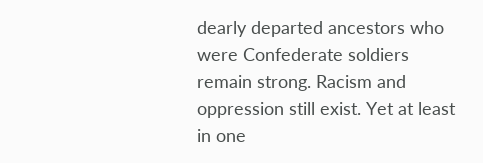dearly departed ancestors who were Confederate soldiers remain strong. Racism and oppression still exist. Yet at least in one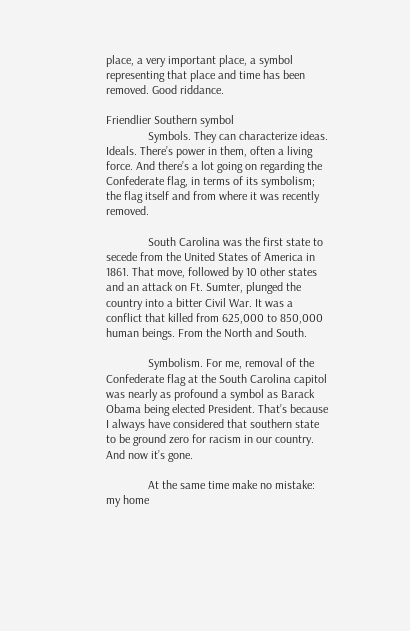place, a very important place, a symbol representing that place and time has been removed. Good riddance.

Friendlier Southern symbol
              Symbols. They can characterize ideas. Ideals. There’s power in them, often a living force. And there’s a lot going on regarding the Confederate flag, in terms of its symbolism; the flag itself and from where it was recently removed.

              South Carolina was the first state to secede from the United States of America in 1861. That move, followed by 10 other states and an attack on Ft. Sumter, plunged the country into a bitter Civil War. It was a conflict that killed from 625,000 to 850,000 human beings. From the North and South.

              Symbolism. For me, removal of the Confederate flag at the South Carolina capitol was nearly as profound a symbol as Barack Obama being elected President. That’s because I always have considered that southern state to be ground zero for racism in our country. And now it’s gone.

              At the same time make no mistake: my home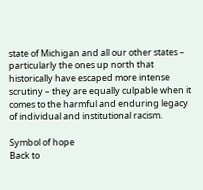state of Michigan and all our other states – particularly the ones up north that historically have escaped more intense scrutiny – they are equally culpable when it comes to the harmful and enduring legacy of individual and institutional racism.

Symbol of hope
Back to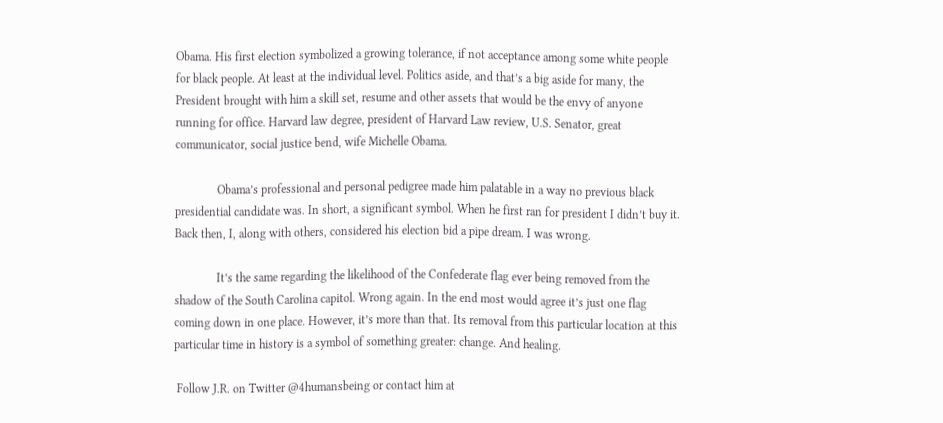Obama. His first election symbolized a growing tolerance, if not acceptance among some white people for black people. At least at the individual level. Politics aside, and that’s a big aside for many, the President brought with him a skill set, resume and other assets that would be the envy of anyone running for office. Harvard law degree, president of Harvard Law review, U.S. Senator, great communicator, social justice bend, wife Michelle Obama.

              Obama’s professional and personal pedigree made him palatable in a way no previous black presidential candidate was. In short, a significant symbol. When he first ran for president I didn’t buy it. Back then, I, along with others, considered his election bid a pipe dream. I was wrong.

              It’s the same regarding the likelihood of the Confederate flag ever being removed from the shadow of the South Carolina capitol. Wrong again. In the end most would agree it’s just one flag coming down in one place. However, it’s more than that. Its removal from this particular location at this particular time in history is a symbol of something greater: change. And healing.

 Follow J.R. on Twitter @4humansbeing or contact him at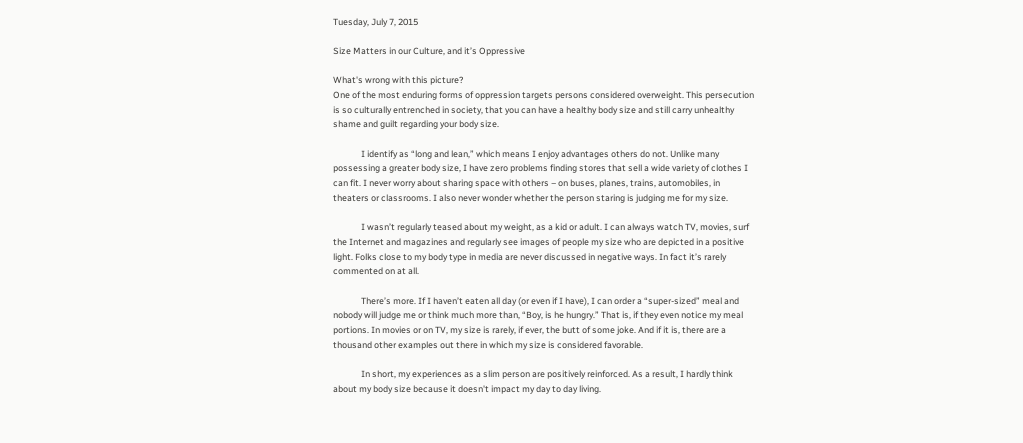Tuesday, July 7, 2015

Size Matters in our Culture, and it’s Oppressive

What's wrong with this picture?
One of the most enduring forms of oppression targets persons considered overweight. This persecution is so culturally entrenched in society, that you can have a healthy body size and still carry unhealthy shame and guilt regarding your body size.

              I identify as “long and lean,” which means I enjoy advantages others do not. Unlike many possessing a greater body size, I have zero problems finding stores that sell a wide variety of clothes I can fit. I never worry about sharing space with others – on buses, planes, trains, automobiles, in theaters or classrooms. I also never wonder whether the person staring is judging me for my size.

              I wasn’t regularly teased about my weight, as a kid or adult. I can always watch TV, movies, surf the Internet and magazines and regularly see images of people my size who are depicted in a positive light. Folks close to my body type in media are never discussed in negative ways. In fact it’s rarely commented on at all.

              There’s more. If I haven’t eaten all day (or even if I have), I can order a “super-sized” meal and nobody will judge me or think much more than, “Boy, is he hungry.” That is, if they even notice my meal portions. In movies or on TV, my size is rarely, if ever, the butt of some joke. And if it is, there are a thousand other examples out there in which my size is considered favorable.

              In short, my experiences as a slim person are positively reinforced. As a result, I hardly think about my body size because it doesn't impact my day to day living.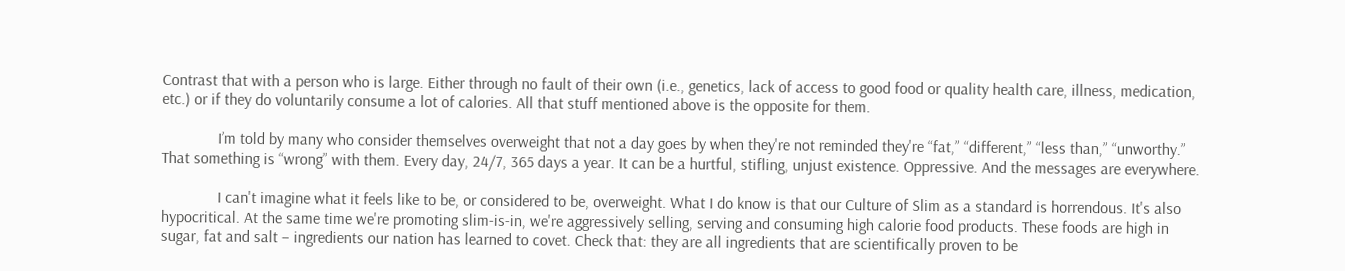Contrast that with a person who is large. Either through no fault of their own (i.e., genetics, lack of access to good food or quality health care, illness, medication, etc.) or if they do voluntarily consume a lot of calories. All that stuff mentioned above is the opposite for them.

              I’m told by many who consider themselves overweight that not a day goes by when they're not reminded they're “fat,” “different,” “less than,” “unworthy.” That something is “wrong” with them. Every day, 24/7, 365 days a year. It can be a hurtful, stifling, unjust existence. Oppressive. And the messages are everywhere.

              I can't imagine what it feels like to be, or considered to be, overweight. What I do know is that our Culture of Slim as a standard is horrendous. It's also hypocritical. At the same time we're promoting slim-is-in, we're aggressively selling, serving and consuming high calorie food products. These foods are high in sugar, fat and salt – ingredients our nation has learned to covet. Check that: they are all ingredients that are scientifically proven to be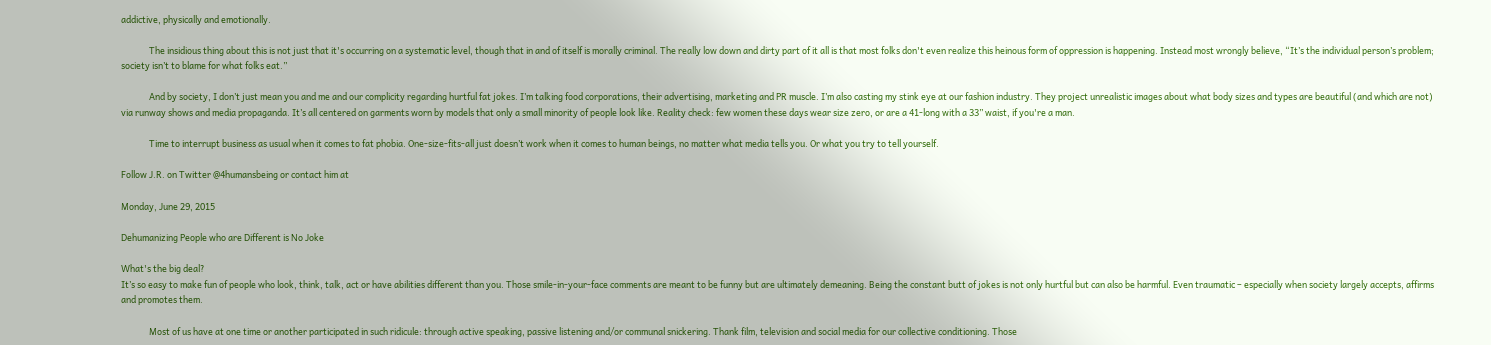addictive, physically and emotionally.

              The insidious thing about this is not just that it's occurring on a systematic level, though that in and of itself is morally criminal. The really low down and dirty part of it all is that most folks don't even realize this heinous form of oppression is happening. Instead most wrongly believe, “It’s the individual person’s problem; society isn’t to blame for what folks eat.”

              And by society, I don’t just mean you and me and our complicity regarding hurtful fat jokes. I’m talking food corporations, their advertising, marketing and PR muscle. I’m also casting my stink eye at our fashion industry. They project unrealistic images about what body sizes and types are beautiful (and which are not) via runway shows and media propaganda. It’s all centered on garments worn by models that only a small minority of people look like. Reality check: few women these days wear size zero, or are a 41-long with a 33” waist, if you're a man.

              Time to interrupt business as usual when it comes to fat phobia. One-size-fits-all just doesn’t work when it comes to human beings, no matter what media tells you. Or what you try to tell yourself.

Follow J.R. on Twitter @4humansbeing or contact him at

Monday, June 29, 2015

Dehumanizing People who are Different is No Joke

What's the big deal?
It’s so easy to make fun of people who look, think, talk, act or have abilities different than you. Those smile-in-your-face comments are meant to be funny but are ultimately demeaning. Being the constant butt of jokes is not only hurtful but can also be harmful. Even traumatic – especially when society largely accepts, affirms and promotes them.

              Most of us have at one time or another participated in such ridicule: through active speaking, passive listening and/or communal snickering. Thank film, television and social media for our collective conditioning. Those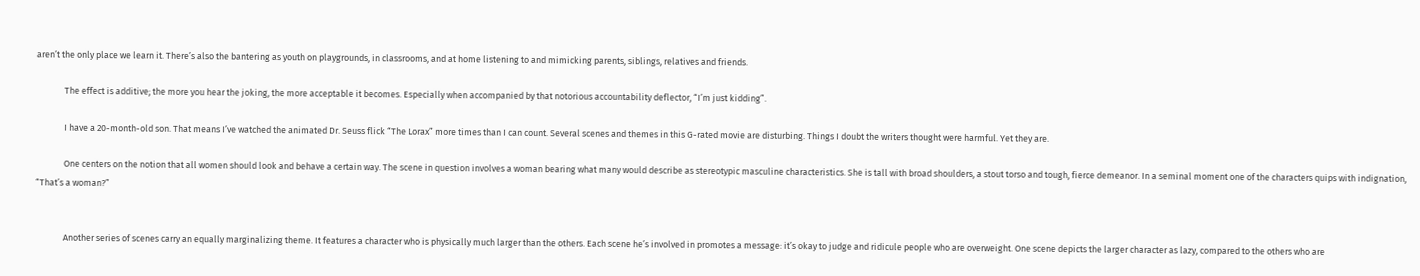aren’t the only place we learn it. There’s also the bantering as youth on playgrounds, in classrooms, and at home listening to and mimicking parents, siblings, relatives and friends.

              The effect is additive; the more you hear the joking, the more acceptable it becomes. Especially when accompanied by that notorious accountability deflector, “I’m just kidding”.

              I have a 20-month-old son. That means I’ve watched the animated Dr. Seuss flick “The Lorax” more times than I can count. Several scenes and themes in this G-rated movie are disturbing. Things I doubt the writers thought were harmful. Yet they are.

              One centers on the notion that all women should look and behave a certain way. The scene in question involves a woman bearing what many would describe as stereotypic masculine characteristics. She is tall with broad shoulders, a stout torso and tough, fierce demeanor. In a seminal moment one of the characters quips with indignation, “That’s a woman?”


              Another series of scenes carry an equally marginalizing theme. It features a character who is physically much larger than the others. Each scene he’s involved in promotes a message: it’s okay to judge and ridicule people who are overweight. One scene depicts the larger character as lazy, compared to the others who are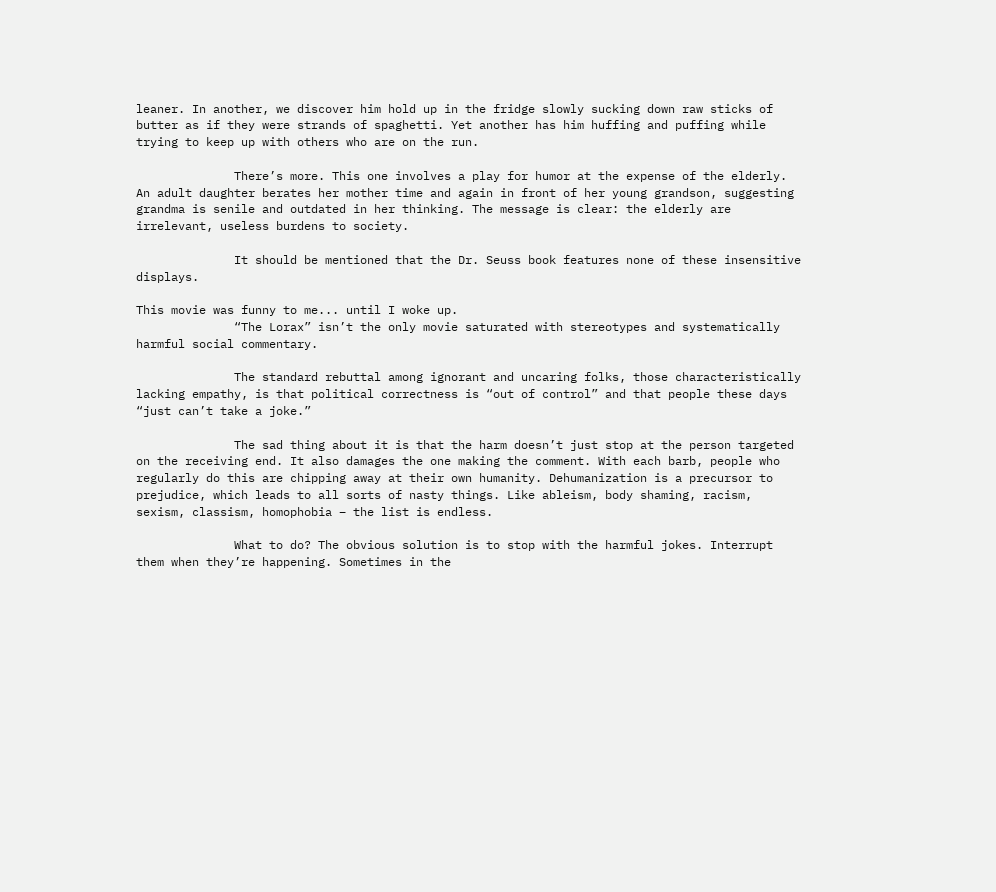leaner. In another, we discover him hold up in the fridge slowly sucking down raw sticks of butter as if they were strands of spaghetti. Yet another has him huffing and puffing while trying to keep up with others who are on the run.

              There’s more. This one involves a play for humor at the expense of the elderly. An adult daughter berates her mother time and again in front of her young grandson, suggesting grandma is senile and outdated in her thinking. The message is clear: the elderly are irrelevant, useless burdens to society.

              It should be mentioned that the Dr. Seuss book features none of these insensitive displays.

This movie was funny to me... until I woke up.
              “The Lorax” isn’t the only movie saturated with stereotypes and systematically harmful social commentary.

              The standard rebuttal among ignorant and uncaring folks, those characteristically lacking empathy, is that political correctness is “out of control” and that people these days “just can’t take a joke.”

              The sad thing about it is that the harm doesn’t just stop at the person targeted on the receiving end. It also damages the one making the comment. With each barb, people who regularly do this are chipping away at their own humanity. Dehumanization is a precursor to prejudice, which leads to all sorts of nasty things. Like ableism, body shaming, racism, sexism, classism, homophobia – the list is endless.

              What to do? The obvious solution is to stop with the harmful jokes. Interrupt them when they’re happening. Sometimes in the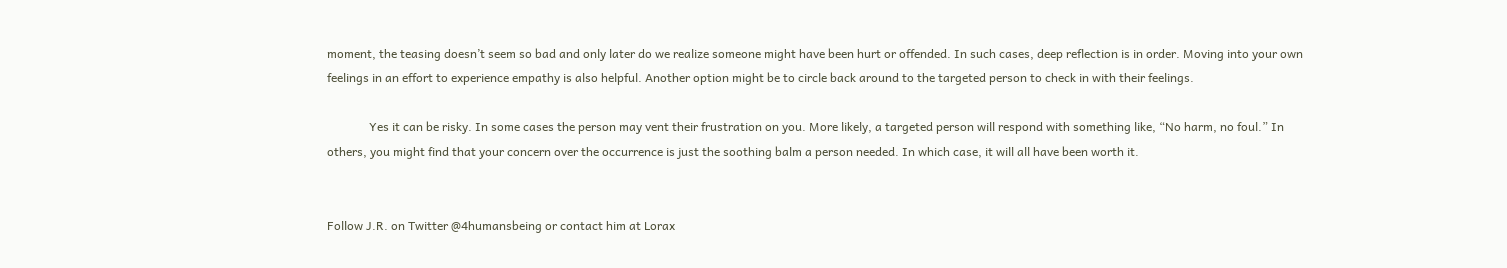moment, the teasing doesn’t seem so bad and only later do we realize someone might have been hurt or offended. In such cases, deep reflection is in order. Moving into your own feelings in an effort to experience empathy is also helpful. Another option might be to circle back around to the targeted person to check in with their feelings.

              Yes it can be risky. In some cases the person may vent their frustration on you. More likely, a targeted person will respond with something like, “No harm, no foul.” In others, you might find that your concern over the occurrence is just the soothing balm a person needed. In which case, it will all have been worth it.


Follow J.R. on Twitter @4humansbeing or contact him at Lorax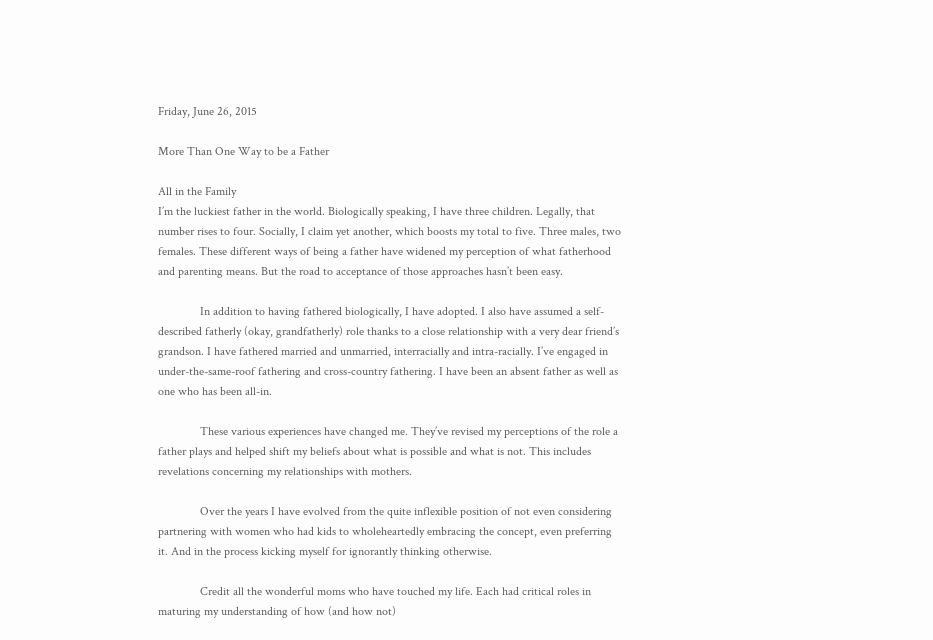Friday, June 26, 2015

More Than One Way to be a Father

All in the Family
I’m the luckiest father in the world. Biologically speaking, I have three children. Legally, that number rises to four. Socially, I claim yet another, which boosts my total to five. Three males, two females. These different ways of being a father have widened my perception of what fatherhood and parenting means. But the road to acceptance of those approaches hasn’t been easy.

              In addition to having fathered biologically, I have adopted. I also have assumed a self-described fatherly (okay, grandfatherly) role thanks to a close relationship with a very dear friend’s grandson. I have fathered married and unmarried, interracially and intra-racially. I’ve engaged in under-the-same-roof fathering and cross-country fathering. I have been an absent father as well as one who has been all-in.

              These various experiences have changed me. They’ve revised my perceptions of the role a father plays and helped shift my beliefs about what is possible and what is not. This includes revelations concerning my relationships with mothers.

              Over the years I have evolved from the quite inflexible position of not even considering partnering with women who had kids to wholeheartedly embracing the concept, even preferring it. And in the process kicking myself for ignorantly thinking otherwise.

              Credit all the wonderful moms who have touched my life. Each had critical roles in maturing my understanding of how (and how not)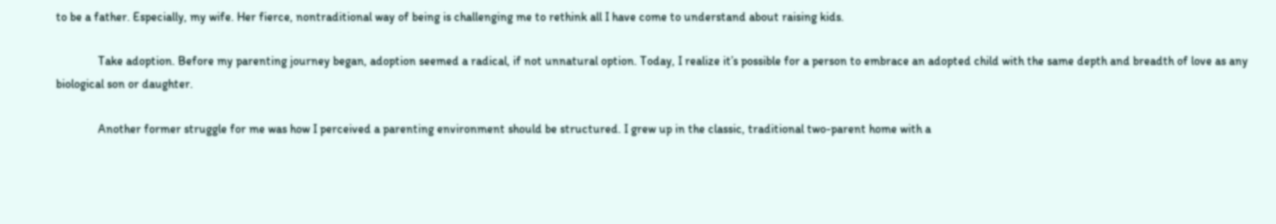to be a father. Especially, my wife. Her fierce, nontraditional way of being is challenging me to rethink all I have come to understand about raising kids.

              Take adoption. Before my parenting journey began, adoption seemed a radical, if not unnatural option. Today, I realize it’s possible for a person to embrace an adopted child with the same depth and breadth of love as any biological son or daughter.

              Another former struggle for me was how I perceived a parenting environment should be structured. I grew up in the classic, traditional two-parent home with a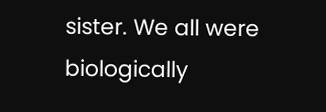sister. We all were biologically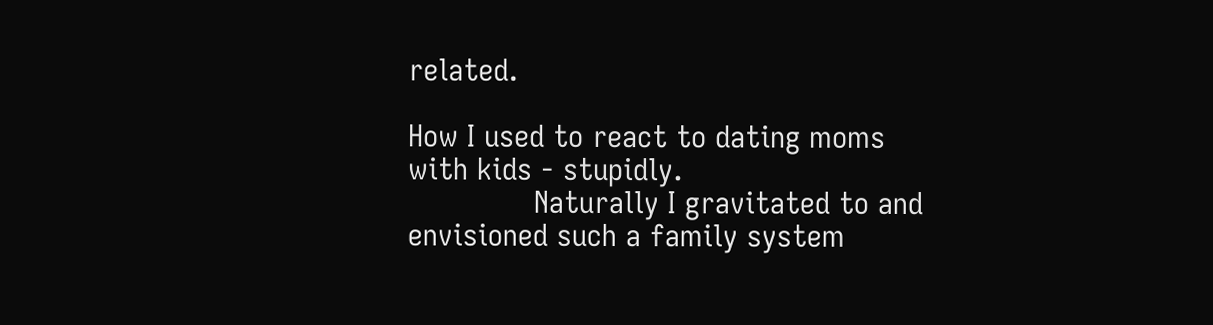related.

How I used to react to dating moms with kids - stupidly.
              Naturally I gravitated to and envisioned such a family system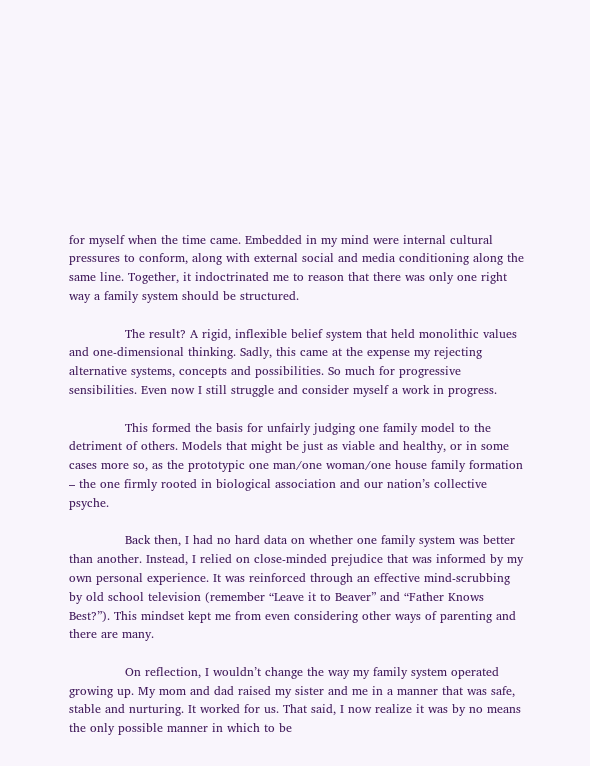for myself when the time came. Embedded in my mind were internal cultural pressures to conform, along with external social and media conditioning along the same line. Together, it indoctrinated me to reason that there was only one right way a family system should be structured.

              The result? A rigid, inflexible belief system that held monolithic values and one-dimensional thinking. Sadly, this came at the expense my rejecting alternative systems, concepts and possibilities. So much for progressive sensibilities. Even now I still struggle and consider myself a work in progress.

              This formed the basis for unfairly judging one family model to the detriment of others. Models that might be just as viable and healthy, or in some cases more so, as the prototypic one man/one woman/one house family formation – the one firmly rooted in biological association and our nation’s collective psyche.

              Back then, I had no hard data on whether one family system was better than another. Instead, I relied on close-minded prejudice that was informed by my own personal experience. It was reinforced through an effective mind-scrubbing by old school television (remember “Leave it to Beaver” and “Father Knows Best?”). This mindset kept me from even considering other ways of parenting and there are many.

              On reflection, I wouldn’t change the way my family system operated growing up. My mom and dad raised my sister and me in a manner that was safe, stable and nurturing. It worked for us. That said, I now realize it was by no means the only possible manner in which to be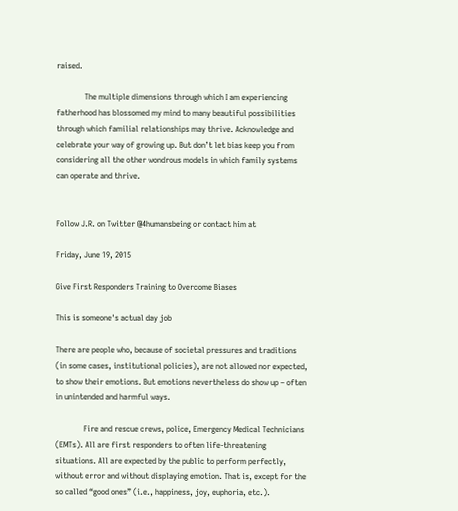raised.

              The multiple dimensions through which I am experiencing fatherhood has blossomed my mind to many beautiful possibilities through which familial relationships may thrive. Acknowledge and celebrate your way of growing up. But don’t let bias keep you from considering all the other wondrous models in which family systems can operate and thrive.


Follow J.R. on Twitter @4humansbeing or contact him at

Friday, June 19, 2015

Give First Responders Training to Overcome Biases

This is someone's actual day job

There are people who, because of societal pressures and traditions (in some cases, institutional policies), are not allowed nor expected, to show their emotions. But emotions nevertheless do show up – often in unintended and harmful ways.

              Fire and rescue crews, police, Emergency Medical Technicians (EMTs). All are first responders to often life-threatening situations. All are expected by the public to perform perfectly, without error and without displaying emotion. That is, except for the so called “good ones” (i.e., happiness, joy, euphoria, etc.).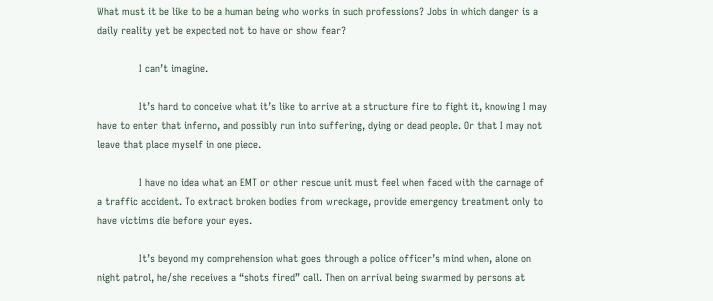What must it be like to be a human being who works in such professions? Jobs in which danger is a daily reality yet be expected not to have or show fear?

              I can’t imagine.

              It’s hard to conceive what it’s like to arrive at a structure fire to fight it, knowing I may have to enter that inferno, and possibly run into suffering, dying or dead people. Or that I may not leave that place myself in one piece.

              I have no idea what an EMT or other rescue unit must feel when faced with the carnage of a traffic accident. To extract broken bodies from wreckage, provide emergency treatment only to have victims die before your eyes.

              It’s beyond my comprehension what goes through a police officer’s mind when, alone on night patrol, he/she receives a “shots fired” call. Then on arrival being swarmed by persons at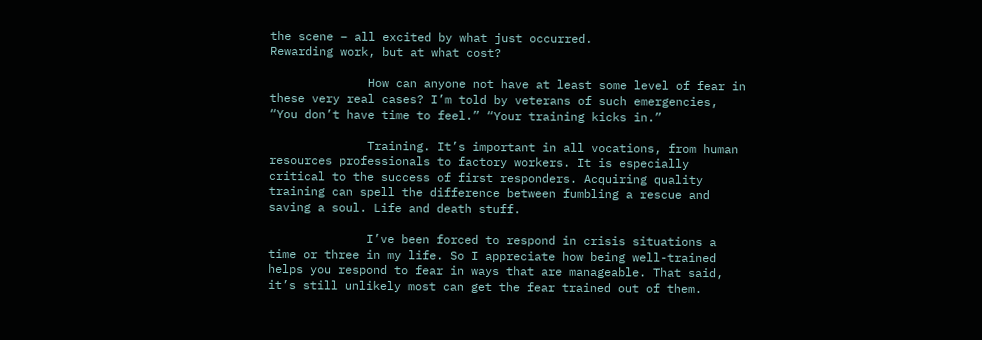the scene – all excited by what just occurred.
Rewarding work, but at what cost?

              How can anyone not have at least some level of fear in these very real cases? I’m told by veterans of such emergencies, “You don’t have time to feel.” “Your training kicks in.”

              Training. It’s important in all vocations, from human resources professionals to factory workers. It is especially critical to the success of first responders. Acquiring quality training can spell the difference between fumbling a rescue and saving a soul. Life and death stuff.

              I’ve been forced to respond in crisis situations a time or three in my life. So I appreciate how being well-trained helps you respond to fear in ways that are manageable. That said, it’s still unlikely most can get the fear trained out of them.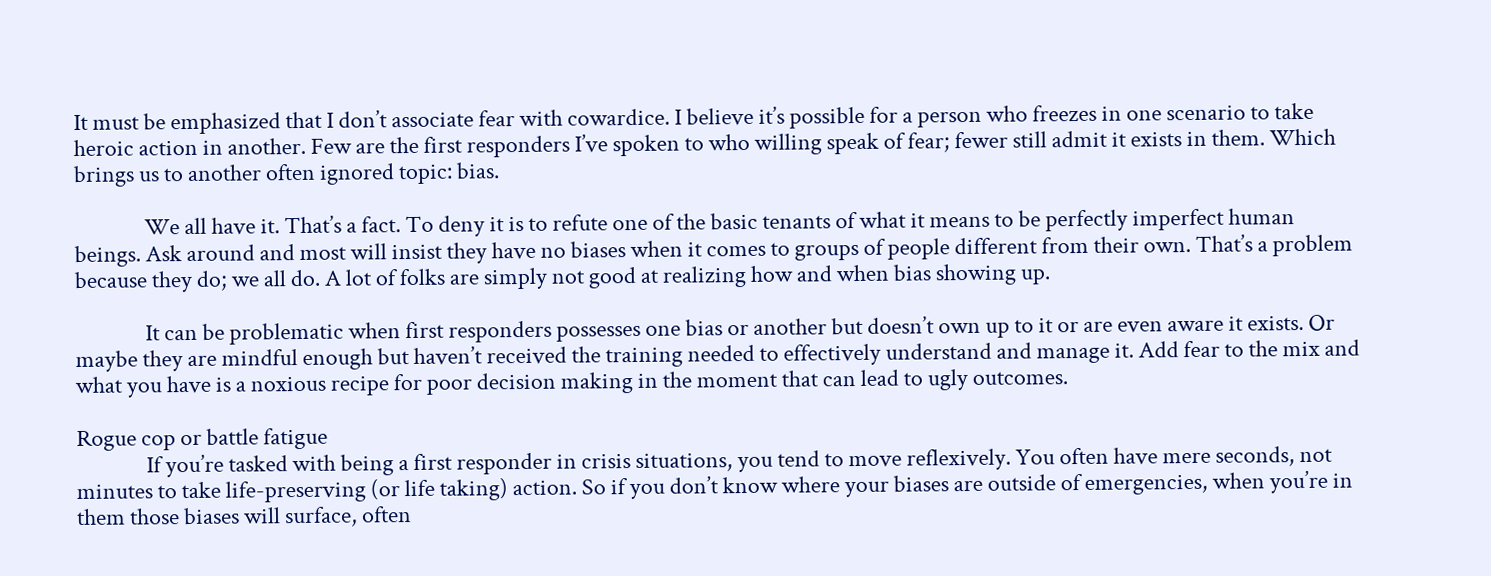It must be emphasized that I don’t associate fear with cowardice. I believe it’s possible for a person who freezes in one scenario to take heroic action in another. Few are the first responders I’ve spoken to who willing speak of fear; fewer still admit it exists in them. Which brings us to another often ignored topic: bias.

              We all have it. That’s a fact. To deny it is to refute one of the basic tenants of what it means to be perfectly imperfect human beings. Ask around and most will insist they have no biases when it comes to groups of people different from their own. That’s a problem because they do; we all do. A lot of folks are simply not good at realizing how and when bias showing up.

              It can be problematic when first responders possesses one bias or another but doesn’t own up to it or are even aware it exists. Or maybe they are mindful enough but haven’t received the training needed to effectively understand and manage it. Add fear to the mix and what you have is a noxious recipe for poor decision making in the moment that can lead to ugly outcomes.

Rogue cop or battle fatigue
              If you’re tasked with being a first responder in crisis situations, you tend to move reflexively. You often have mere seconds, not minutes to take life-preserving (or life taking) action. So if you don’t know where your biases are outside of emergencies, when you’re in them those biases will surface, often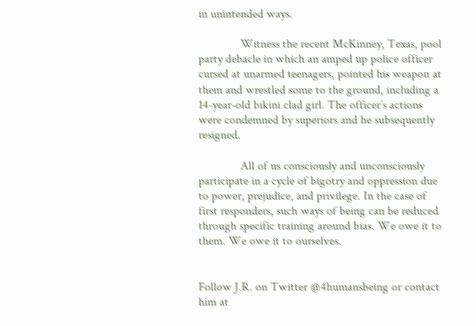in unintended ways.

              Witness the recent McKinney, Texas, pool party debacle in which an amped up police officer cursed at unarmed teenagers, pointed his weapon at them and wrestled some to the ground, including a 14-year-old bikini clad girl. The officer’s actions were condemned by superiors and he subsequently resigned.

              All of us consciously and unconsciously participate in a cycle of bigotry and oppression due to power, prejudice, and privilege. In the case of first responders, such ways of being can be reduced through specific training around bias. We owe it to them. We owe it to ourselves.


Follow J.R. on Twitter @4humansbeing or contact him at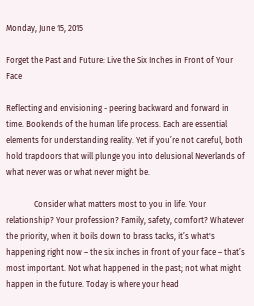Monday, June 15, 2015

Forget the Past and Future: Live the Six Inches in Front of Your Face

Reflecting and envisioning - peering backward and forward in time. Bookends of the human life process. Each are essential elements for understanding reality. Yet if you’re not careful, both hold trapdoors that will plunge you into delusional Neverlands of what never was or what never might be.

              Consider what matters most to you in life. Your relationship? Your profession? Family, safety, comfort? Whatever the priority, when it boils down to brass tacks, it’s what's happening right now – the six inches in front of your face – that’s most important. Not what happened in the past; not what might happen in the future. Today is where your head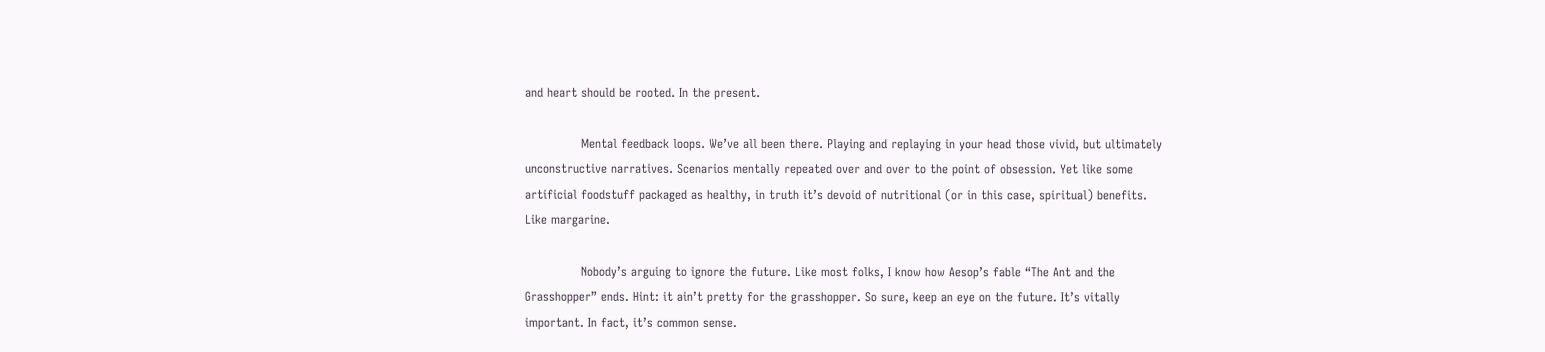and heart should be rooted. In the present.

              Mental feedback loops. We’ve all been there. Playing and replaying in your head those vivid, but ultimately unconstructive narratives. Scenarios mentally repeated over and over to the point of obsession. Yet like some artificial foodstuff packaged as healthy, in truth it’s devoid of nutritional (or in this case, spiritual) benefits. Like margarine.

              Nobody’s arguing to ignore the future. Like most folks, I know how Aesop’s fable “The Ant and the Grasshopper” ends. Hint: it ain’t pretty for the grasshopper. So sure, keep an eye on the future. It’s vitally important. In fact, it’s common sense.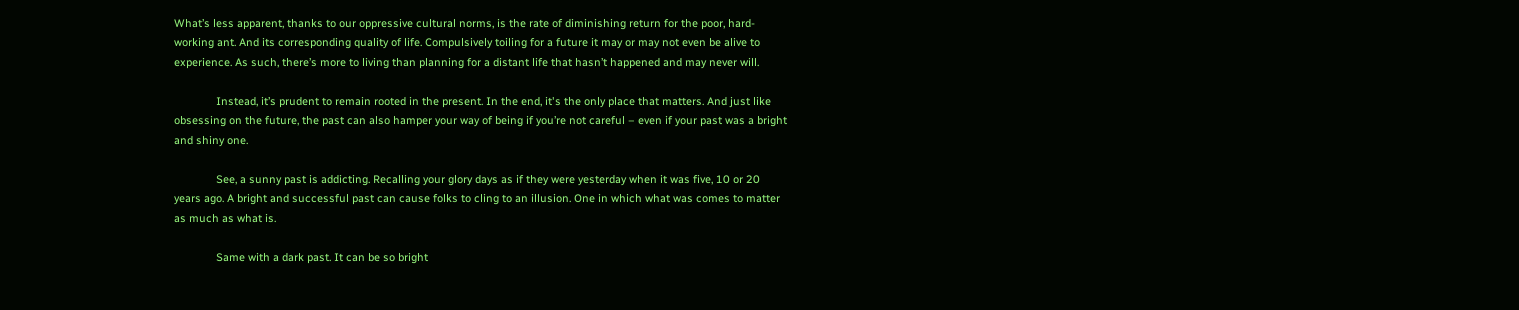What’s less apparent, thanks to our oppressive cultural norms, is the rate of diminishing return for the poor, hard-working ant. And its corresponding quality of life. Compulsively toiling for a future it may or may not even be alive to experience. As such, there’s more to living than planning for a distant life that hasn’t happened and may never will.

              Instead, it’s prudent to remain rooted in the present. In the end, it's the only place that matters. And just like obsessing on the future, the past can also hamper your way of being if you’re not careful – even if your past was a bright and shiny one.

              See, a sunny past is addicting. Recalling your glory days as if they were yesterday when it was five, 10 or 20 years ago. A bright and successful past can cause folks to cling to an illusion. One in which what was comes to matter as much as what is.

              Same with a dark past. It can be so bright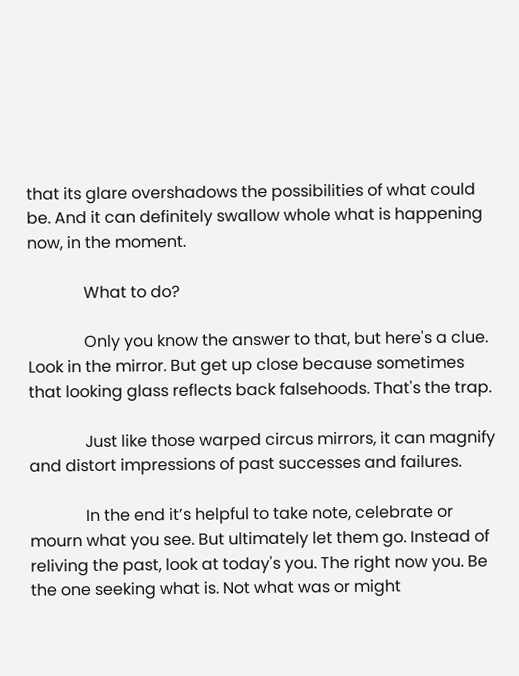that its glare overshadows the possibilities of what could be. And it can definitely swallow whole what is happening now, in the moment.

              What to do?

              Only you know the answer to that, but here's a clue. Look in the mirror. But get up close because sometimes that looking glass reflects back falsehoods. That's the trap.

              Just like those warped circus mirrors, it can magnify and distort impressions of past successes and failures.

              In the end it’s helpful to take note, celebrate or mourn what you see. But ultimately let them go. Instead of reliving the past, look at today's you. The right now you. Be the one seeking what is. Not what was or might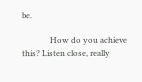be.

              How do you achieve this? Listen close, really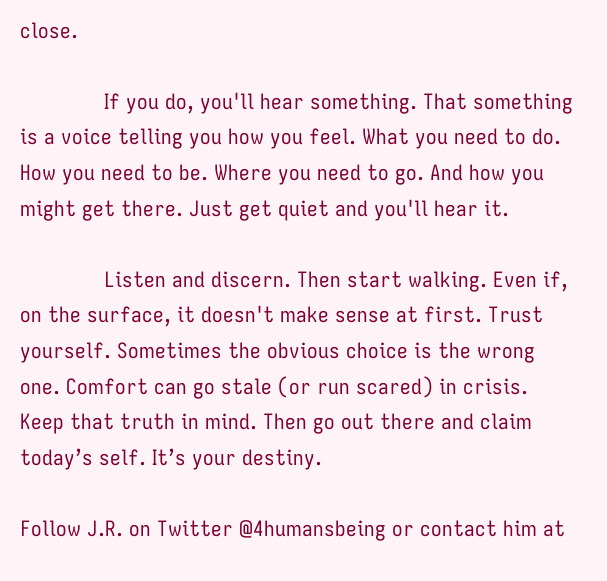close.

              If you do, you'll hear something. That something is a voice telling you how you feel. What you need to do. How you need to be. Where you need to go. And how you might get there. Just get quiet and you'll hear it.

              Listen and discern. Then start walking. Even if, on the surface, it doesn't make sense at first. Trust yourself. Sometimes the obvious choice is the wrong one. Comfort can go stale (or run scared) in crisis. Keep that truth in mind. Then go out there and claim today’s self. It’s your destiny.

Follow J.R. on Twitter @4humansbeing or contact him at